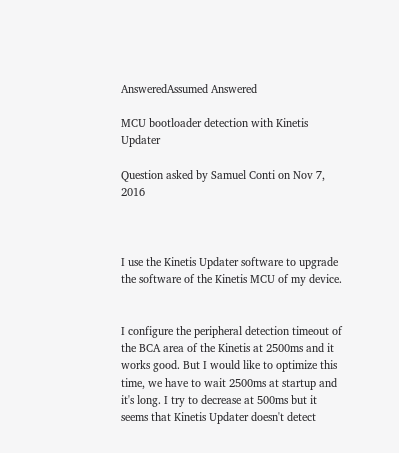AnsweredAssumed Answered

MCU bootloader detection with Kinetis Updater

Question asked by Samuel Conti on Nov 7, 2016



I use the Kinetis Updater software to upgrade the software of the Kinetis MCU of my device.


I configure the peripheral detection timeout of the BCA area of the Kinetis at 2500ms and it works good. But I would like to optimize this time, we have to wait 2500ms at startup and it's long. I try to decrease at 500ms but it seems that Kinetis Updater doesn't detect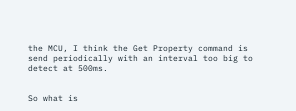the MCU, I think the Get Property command is send periodically with an interval too big to detect at 500ms.


So what is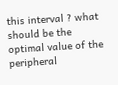this interval ? what should be the optimal value of the peripheral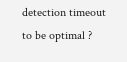detection timeout to be optimal ?